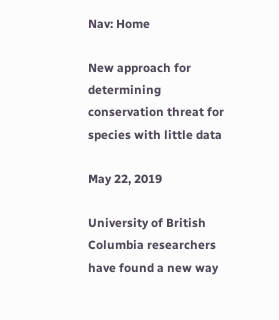Nav: Home

New approach for determining conservation threat for species with little data

May 22, 2019

University of British Columbia researchers have found a new way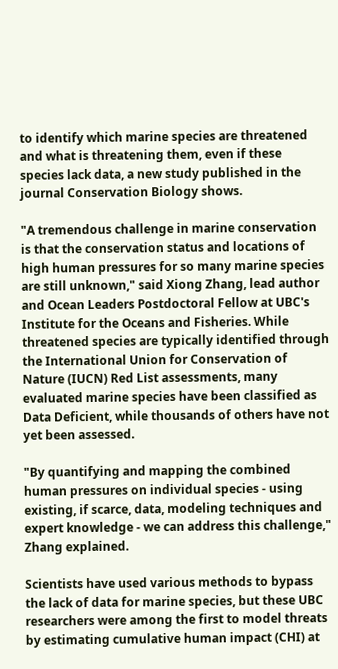to identify which marine species are threatened and what is threatening them, even if these species lack data, a new study published in the journal Conservation Biology shows.

"A tremendous challenge in marine conservation is that the conservation status and locations of high human pressures for so many marine species are still unknown," said Xiong Zhang, lead author and Ocean Leaders Postdoctoral Fellow at UBC's Institute for the Oceans and Fisheries. While threatened species are typically identified through the International Union for Conservation of Nature (IUCN) Red List assessments, many evaluated marine species have been classified as Data Deficient, while thousands of others have not yet been assessed.

"By quantifying and mapping the combined human pressures on individual species - using existing, if scarce, data, modeling techniques and expert knowledge - we can address this challenge," Zhang explained.

Scientists have used various methods to bypass the lack of data for marine species, but these UBC researchers were among the first to model threats by estimating cumulative human impact (CHI) at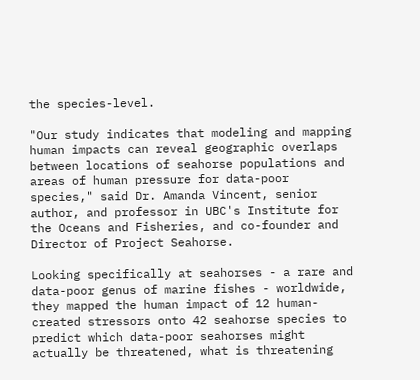the species-level.

"Our study indicates that modeling and mapping human impacts can reveal geographic overlaps between locations of seahorse populations and areas of human pressure for data-poor species," said Dr. Amanda Vincent, senior author, and professor in UBC's Institute for the Oceans and Fisheries, and co-founder and Director of Project Seahorse.

Looking specifically at seahorses - a rare and data-poor genus of marine fishes - worldwide, they mapped the human impact of 12 human-created stressors onto 42 seahorse species to predict which data-poor seahorses might actually be threatened, what is threatening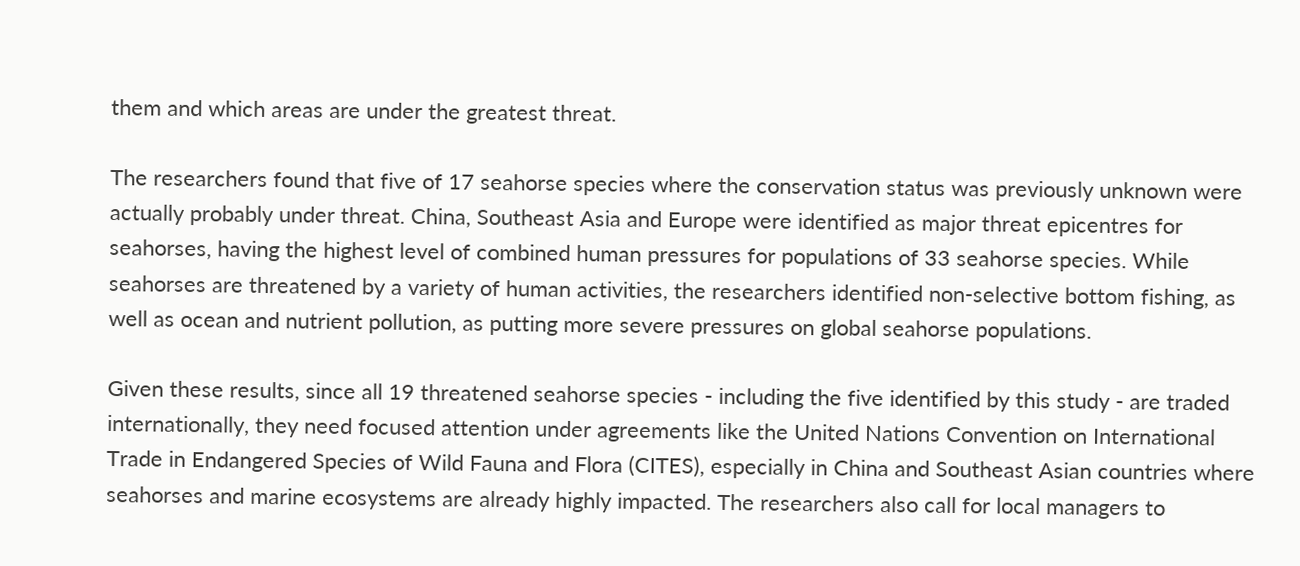them and which areas are under the greatest threat.

The researchers found that five of 17 seahorse species where the conservation status was previously unknown were actually probably under threat. China, Southeast Asia and Europe were identified as major threat epicentres for seahorses, having the highest level of combined human pressures for populations of 33 seahorse species. While seahorses are threatened by a variety of human activities, the researchers identified non-selective bottom fishing, as well as ocean and nutrient pollution, as putting more severe pressures on global seahorse populations.

Given these results, since all 19 threatened seahorse species - including the five identified by this study - are traded internationally, they need focused attention under agreements like the United Nations Convention on International Trade in Endangered Species of Wild Fauna and Flora (CITES), especially in China and Southeast Asian countries where seahorses and marine ecosystems are already highly impacted. The researchers also call for local managers to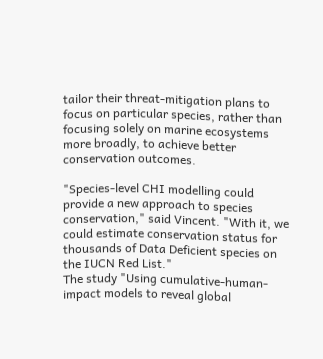tailor their threat-mitigation plans to focus on particular species, rather than focusing solely on marine ecosystems more broadly, to achieve better conservation outcomes.

"Species-level CHI modelling could provide a new approach to species conservation," said Vincent. "With it, we could estimate conservation status for thousands of Data Deficient species on the IUCN Red List."
The study "Using cumulative-human-impact models to reveal global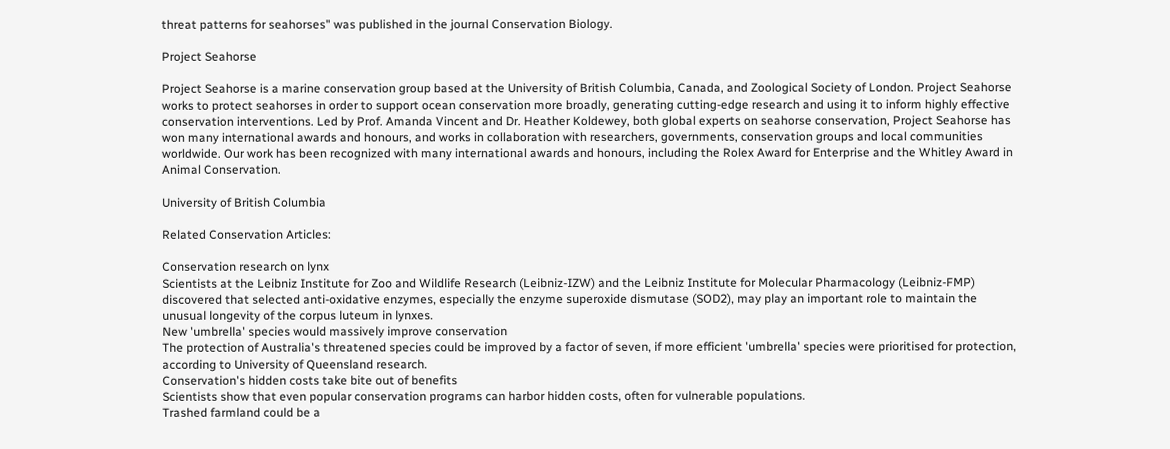threat patterns for seahorses" was published in the journal Conservation Biology.

Project Seahorse

Project Seahorse is a marine conservation group based at the University of British Columbia, Canada, and Zoological Society of London. Project Seahorse works to protect seahorses in order to support ocean conservation more broadly, generating cutting-edge research and using it to inform highly effective conservation interventions. Led by Prof. Amanda Vincent and Dr. Heather Koldewey, both global experts on seahorse conservation, Project Seahorse has won many international awards and honours, and works in collaboration with researchers, governments, conservation groups and local communities worldwide. Our work has been recognized with many international awards and honours, including the Rolex Award for Enterprise and the Whitley Award in Animal Conservation.

University of British Columbia

Related Conservation Articles:

Conservation research on lynx
Scientists at the Leibniz Institute for Zoo and Wildlife Research (Leibniz-IZW) and the Leibniz Institute for Molecular Pharmacology (Leibniz-FMP) discovered that selected anti-oxidative enzymes, especially the enzyme superoxide dismutase (SOD2), may play an important role to maintain the unusual longevity of the corpus luteum in lynxes.
New 'umbrella' species would massively improve conservation
The protection of Australia's threatened species could be improved by a factor of seven, if more efficient 'umbrella' species were prioritised for protection, according to University of Queensland research.
Conservation's hidden costs take bite out of benefits
Scientists show that even popular conservation programs can harbor hidden costs, often for vulnerable populations.
Trashed farmland could be a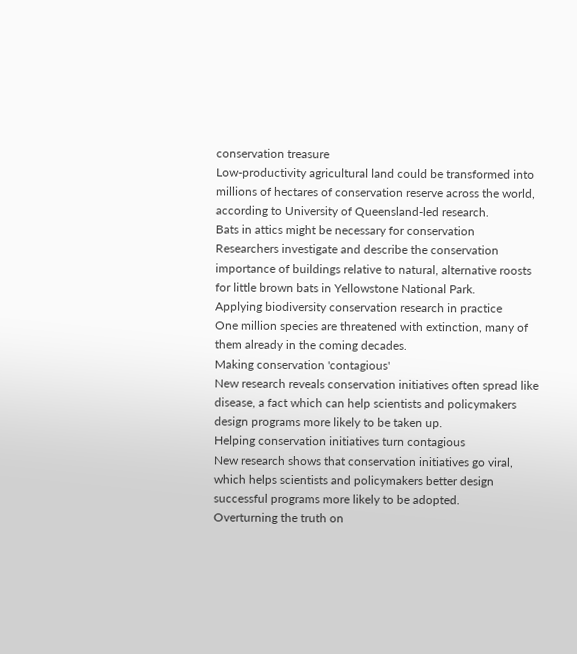conservation treasure
Low-productivity agricultural land could be transformed into millions of hectares of conservation reserve across the world, according to University of Queensland-led research.
Bats in attics might be necessary for conservation
Researchers investigate and describe the conservation importance of buildings relative to natural, alternative roosts for little brown bats in Yellowstone National Park.
Applying biodiversity conservation research in practice
One million species are threatened with extinction, many of them already in the coming decades.
Making conservation 'contagious'
New research reveals conservation initiatives often spread like disease, a fact which can help scientists and policymakers design programs more likely to be taken up.
Helping conservation initiatives turn contagious
New research shows that conservation initiatives go viral, which helps scientists and policymakers better design successful programs more likely to be adopted.
Overturning the truth on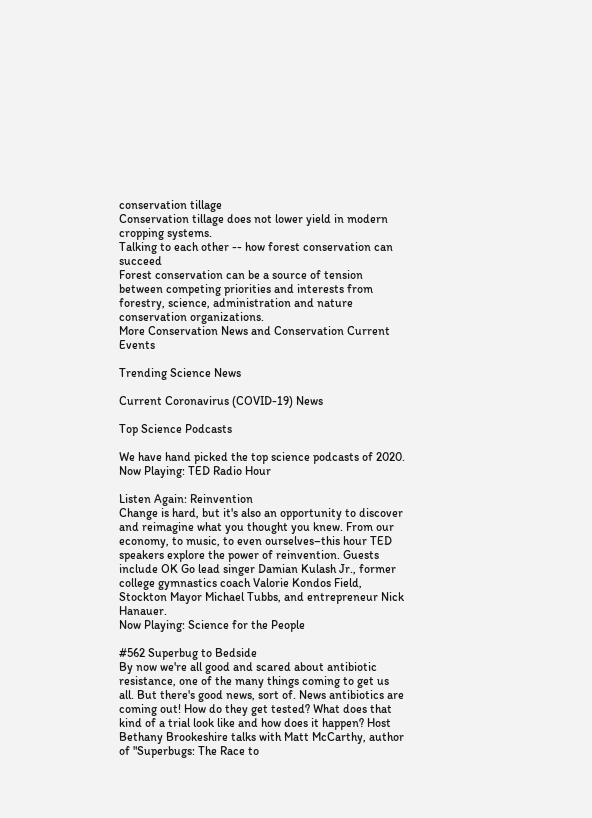conservation tillage
Conservation tillage does not lower yield in modern cropping systems.
Talking to each other -- how forest conservation can succeed
Forest conservation can be a source of tension between competing priorities and interests from forestry, science, administration and nature conservation organizations.
More Conservation News and Conservation Current Events

Trending Science News

Current Coronavirus (COVID-19) News

Top Science Podcasts

We have hand picked the top science podcasts of 2020.
Now Playing: TED Radio Hour

Listen Again: Reinvention
Change is hard, but it's also an opportunity to discover and reimagine what you thought you knew. From our economy, to music, to even ourselves–this hour TED speakers explore the power of reinvention. Guests include OK Go lead singer Damian Kulash Jr., former college gymnastics coach Valorie Kondos Field, Stockton Mayor Michael Tubbs, and entrepreneur Nick Hanauer.
Now Playing: Science for the People

#562 Superbug to Bedside
By now we're all good and scared about antibiotic resistance, one of the many things coming to get us all. But there's good news, sort of. News antibiotics are coming out! How do they get tested? What does that kind of a trial look like and how does it happen? Host Bethany Brookeshire talks with Matt McCarthy, author of "Superbugs: The Race to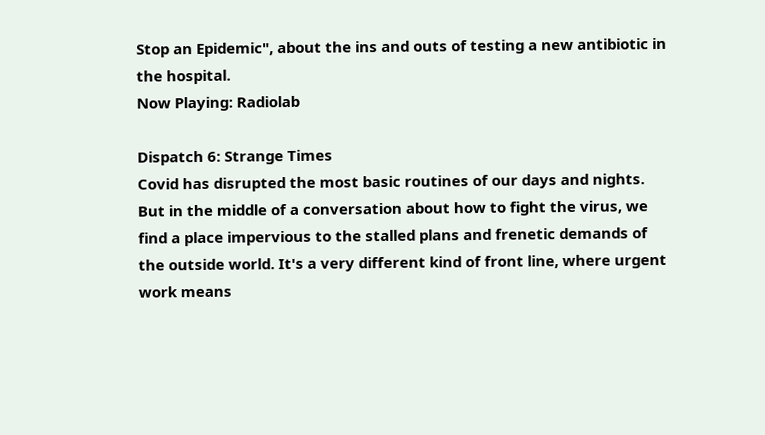Stop an Epidemic", about the ins and outs of testing a new antibiotic in the hospital.
Now Playing: Radiolab

Dispatch 6: Strange Times
Covid has disrupted the most basic routines of our days and nights. But in the middle of a conversation about how to fight the virus, we find a place impervious to the stalled plans and frenetic demands of the outside world. It's a very different kind of front line, where urgent work means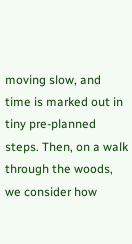moving slow, and time is marked out in tiny pre-planned steps. Then, on a walk through the woods, we consider how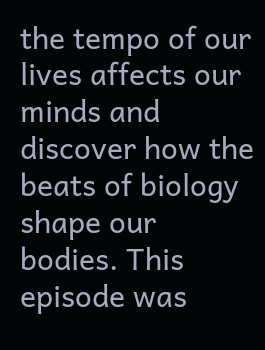the tempo of our lives affects our minds and discover how the beats of biology shape our bodies. This episode was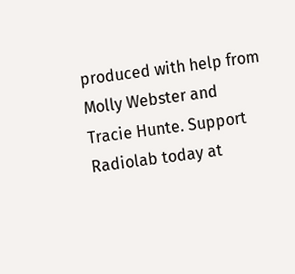produced with help from Molly Webster and Tracie Hunte. Support Radiolab today at